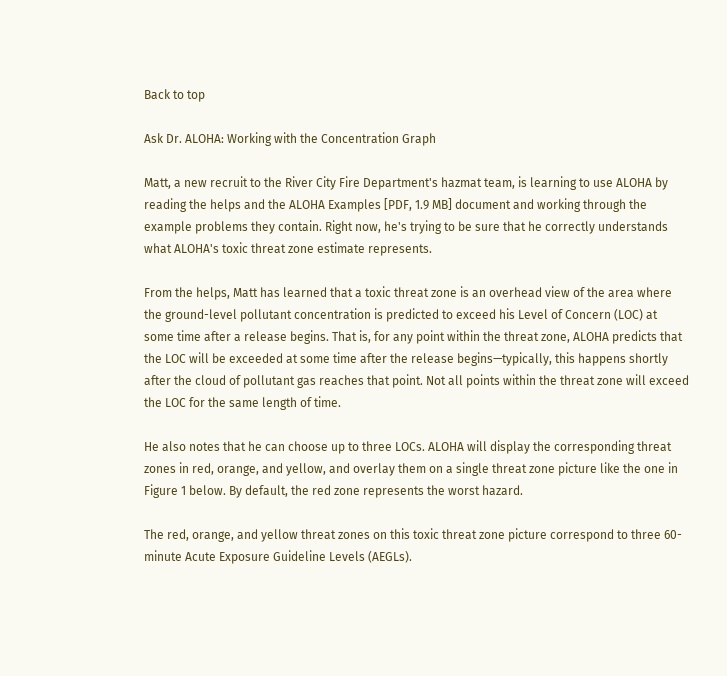Back to top

Ask Dr. ALOHA: Working with the Concentration Graph

Matt, a new recruit to the River City Fire Department's hazmat team, is learning to use ALOHA by reading the helps and the ALOHA Examples [PDF, 1.9 MB] document and working through the example problems they contain. Right now, he's trying to be sure that he correctly understands what ALOHA's toxic threat zone estimate represents.

From the helps, Matt has learned that a toxic threat zone is an overhead view of the area where the ground-level pollutant concentration is predicted to exceed his Level of Concern (LOC) at some time after a release begins. That is, for any point within the threat zone, ALOHA predicts that the LOC will be exceeded at some time after the release begins—typically, this happens shortly after the cloud of pollutant gas reaches that point. Not all points within the threat zone will exceed the LOC for the same length of time.

He also notes that he can choose up to three LOCs. ALOHA will display the corresponding threat zones in red, orange, and yellow, and overlay them on a single threat zone picture like the one in Figure 1 below. By default, the red zone represents the worst hazard.

The red, orange, and yellow threat zones on this toxic threat zone picture correspond to three 60-minute Acute Exposure Guideline Levels (AEGLs).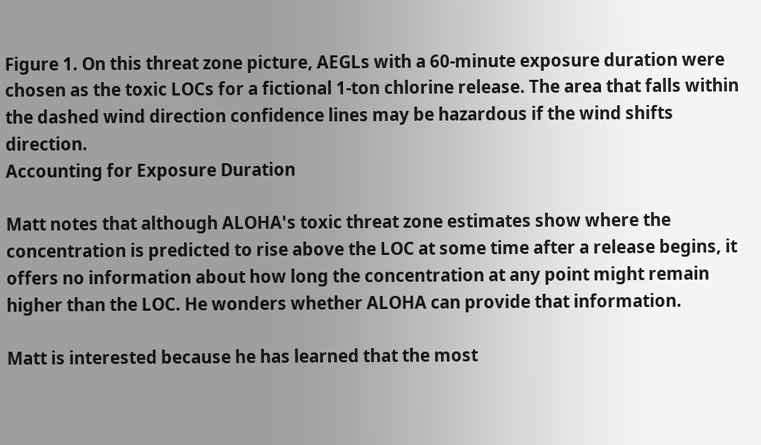Figure 1. On this threat zone picture, AEGLs with a 60-minute exposure duration were chosen as the toxic LOCs for a fictional 1-ton chlorine release. The area that falls within the dashed wind direction confidence lines may be hazardous if the wind shifts direction.
Accounting for Exposure Duration

Matt notes that although ALOHA's toxic threat zone estimates show where the concentration is predicted to rise above the LOC at some time after a release begins, it offers no information about how long the concentration at any point might remain higher than the LOC. He wonders whether ALOHA can provide that information.

Matt is interested because he has learned that the most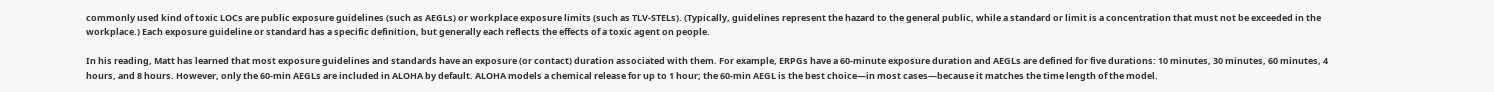commonly used kind of toxic LOCs are public exposure guidelines (such as AEGLs) or workplace exposure limits (such as TLV-STELs). (Typically, guidelines represent the hazard to the general public, while a standard or limit is a concentration that must not be exceeded in the workplace.) Each exposure guideline or standard has a specific definition, but generally each reflects the effects of a toxic agent on people.

In his reading, Matt has learned that most exposure guidelines and standards have an exposure (or contact) duration associated with them. For example, ERPGs have a 60-minute exposure duration and AEGLs are defined for five durations: 10 minutes, 30 minutes, 60 minutes, 4 hours, and 8 hours. However, only the 60-min AEGLs are included in ALOHA by default. ALOHA models a chemical release for up to 1 hour; the 60-min AEGL is the best choice—in most cases—because it matches the time length of the model.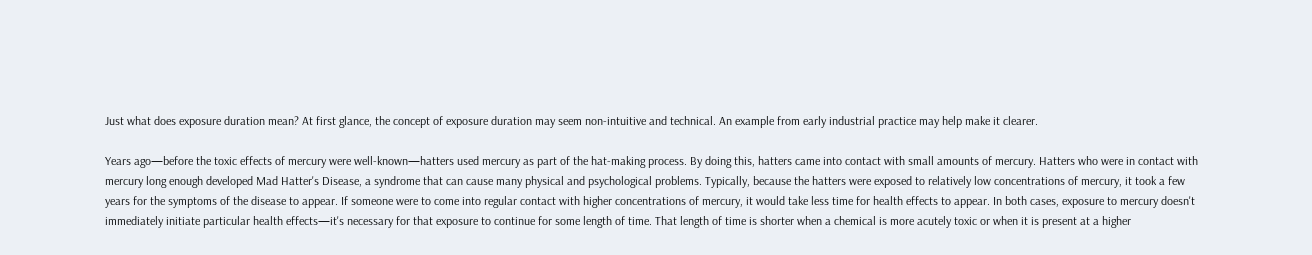Just what does exposure duration mean? At first glance, the concept of exposure duration may seem non-intuitive and technical. An example from early industrial practice may help make it clearer.

Years ago—before the toxic effects of mercury were well-known—hatters used mercury as part of the hat-making process. By doing this, hatters came into contact with small amounts of mercury. Hatters who were in contact with mercury long enough developed Mad Hatter's Disease, a syndrome that can cause many physical and psychological problems. Typically, because the hatters were exposed to relatively low concentrations of mercury, it took a few years for the symptoms of the disease to appear. If someone were to come into regular contact with higher concentrations of mercury, it would take less time for health effects to appear. In both cases, exposure to mercury doesn't immediately initiate particular health effects—it's necessary for that exposure to continue for some length of time. That length of time is shorter when a chemical is more acutely toxic or when it is present at a higher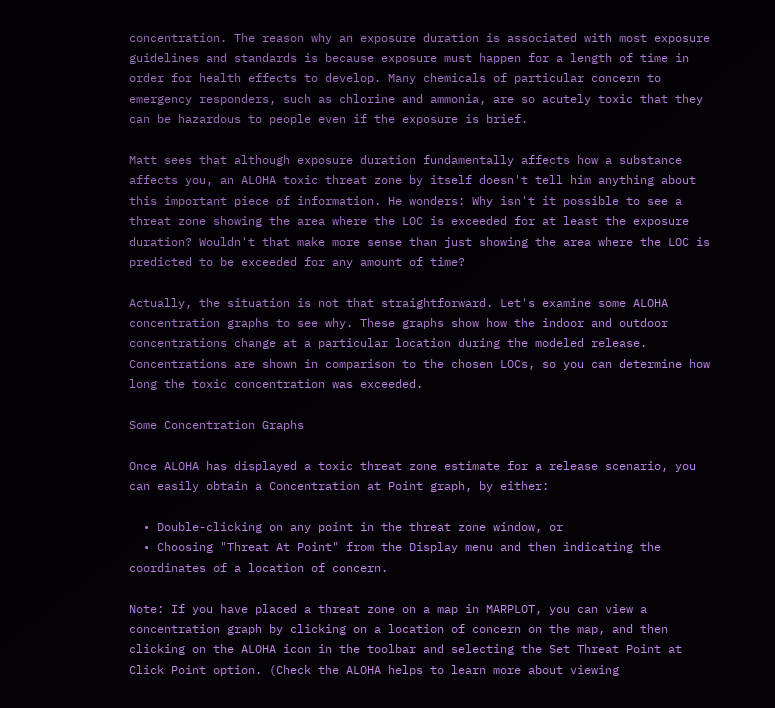concentration. The reason why an exposure duration is associated with most exposure guidelines and standards is because exposure must happen for a length of time in order for health effects to develop. Many chemicals of particular concern to emergency responders, such as chlorine and ammonia, are so acutely toxic that they can be hazardous to people even if the exposure is brief.

Matt sees that although exposure duration fundamentally affects how a substance affects you, an ALOHA toxic threat zone by itself doesn't tell him anything about this important piece of information. He wonders: Why isn't it possible to see a threat zone showing the area where the LOC is exceeded for at least the exposure duration? Wouldn't that make more sense than just showing the area where the LOC is predicted to be exceeded for any amount of time?

Actually, the situation is not that straightforward. Let's examine some ALOHA concentration graphs to see why. These graphs show how the indoor and outdoor concentrations change at a particular location during the modeled release. Concentrations are shown in comparison to the chosen LOCs, so you can determine how long the toxic concentration was exceeded.

Some Concentration Graphs

Once ALOHA has displayed a toxic threat zone estimate for a release scenario, you can easily obtain a Concentration at Point graph, by either:

  • Double-clicking on any point in the threat zone window, or
  • Choosing "Threat At Point" from the Display menu and then indicating the coordinates of a location of concern.

Note: If you have placed a threat zone on a map in MARPLOT, you can view a concentration graph by clicking on a location of concern on the map, and then clicking on the ALOHA icon in the toolbar and selecting the Set Threat Point at Click Point option. (Check the ALOHA helps to learn more about viewing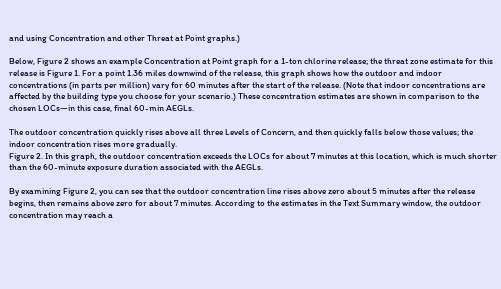and using Concentration and other Threat at Point graphs.)

Below, Figure 2 shows an example Concentration at Point graph for a 1-ton chlorine release; the threat zone estimate for this release is Figure 1. For a point 1.36 miles downwind of the release, this graph shows how the outdoor and indoor concentrations (in parts per million) vary for 60 minutes after the start of the release. (Note that indoor concentrations are affected by the building type you choose for your scenario.) These concentration estimates are shown in comparison to the chosen LOCs—in this case, final 60-min AEGLs.

The outdoor concentration quickly rises above all three Levels of Concern, and then quickly falls below those values; the indoor concentration rises more gradually.
Figure 2. In this graph, the outdoor concentration exceeds the LOCs for about 7 minutes at this location, which is much shorter than the 60-minute exposure duration associated with the AEGLs.

By examining Figure 2, you can see that the outdoor concentration line rises above zero about 5 minutes after the release begins, then remains above zero for about 7 minutes. According to the estimates in the Text Summary window, the outdoor concentration may reach a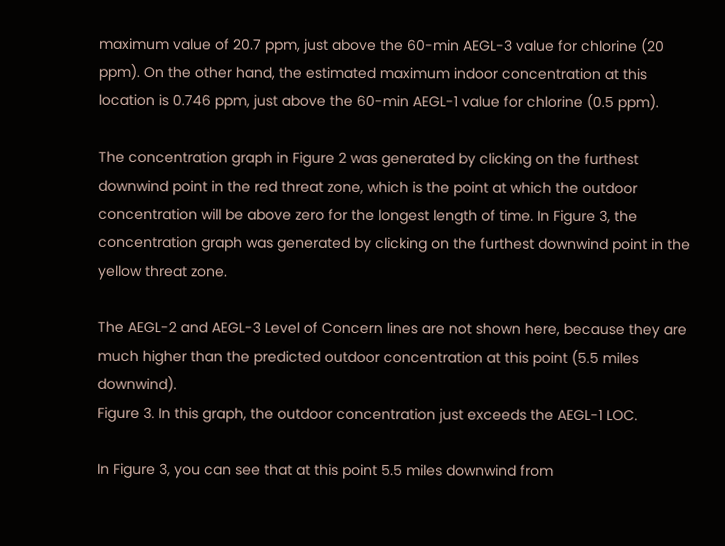maximum value of 20.7 ppm, just above the 60-min AEGL-3 value for chlorine (20 ppm). On the other hand, the estimated maximum indoor concentration at this location is 0.746 ppm, just above the 60-min AEGL-1 value for chlorine (0.5 ppm).

The concentration graph in Figure 2 was generated by clicking on the furthest downwind point in the red threat zone, which is the point at which the outdoor concentration will be above zero for the longest length of time. In Figure 3, the concentration graph was generated by clicking on the furthest downwind point in the yellow threat zone.

The AEGL-2 and AEGL-3 Level of Concern lines are not shown here, because they are much higher than the predicted outdoor concentration at this point (5.5 miles downwind).
Figure 3. In this graph, the outdoor concentration just exceeds the AEGL-1 LOC.

In Figure 3, you can see that at this point 5.5 miles downwind from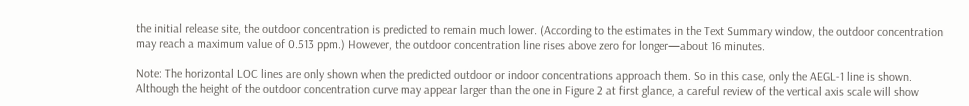the initial release site, the outdoor concentration is predicted to remain much lower. (According to the estimates in the Text Summary window, the outdoor concentration may reach a maximum value of 0.513 ppm.) However, the outdoor concentration line rises above zero for longer—about 16 minutes.

Note: The horizontal LOC lines are only shown when the predicted outdoor or indoor concentrations approach them. So in this case, only the AEGL-1 line is shown. Although the height of the outdoor concentration curve may appear larger than the one in Figure 2 at first glance, a careful review of the vertical axis scale will show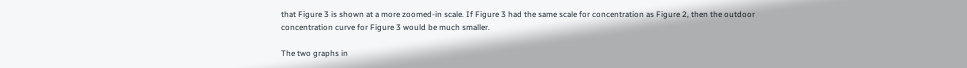that Figure 3 is shown at a more zoomed-in scale. If Figure 3 had the same scale for concentration as Figure 2, then the outdoor concentration curve for Figure 3 would be much smaller.

The two graphs in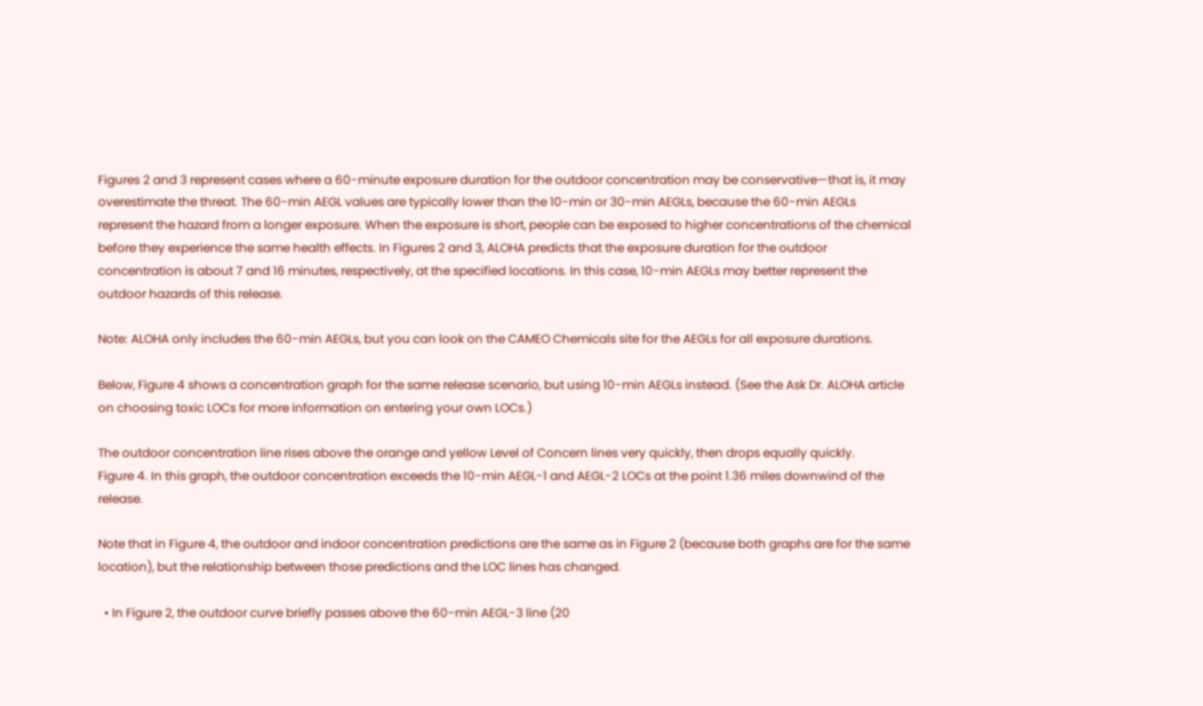Figures 2 and 3 represent cases where a 60-minute exposure duration for the outdoor concentration may be conservative—that is, it may overestimate the threat. The 60-min AEGL values are typically lower than the 10-min or 30-min AEGLs, because the 60-min AEGLs represent the hazard from a longer exposure. When the exposure is short, people can be exposed to higher concentrations of the chemical before they experience the same health effects. In Figures 2 and 3, ALOHA predicts that the exposure duration for the outdoor concentration is about 7 and 16 minutes, respectively, at the specified locations. In this case, 10-min AEGLs may better represent the outdoor hazards of this release.

Note: ALOHA only includes the 60-min AEGLs, but you can look on the CAMEO Chemicals site for the AEGLs for all exposure durations.

Below, Figure 4 shows a concentration graph for the same release scenario, but using 10-min AEGLs instead. (See the Ask Dr. ALOHA article on choosing toxic LOCs for more information on entering your own LOCs.)

The outdoor concentration line rises above the orange and yellow Level of Concern lines very quickly, then drops equally quickly.
Figure 4. In this graph, the outdoor concentration exceeds the 10-min AEGL-1 and AEGL-2 LOCs at the point 1.36 miles downwind of the release.

Note that in Figure 4, the outdoor and indoor concentration predictions are the same as in Figure 2 (because both graphs are for the same location), but the relationship between those predictions and the LOC lines has changed.

  • In Figure 2, the outdoor curve briefly passes above the 60-min AEGL-3 line (20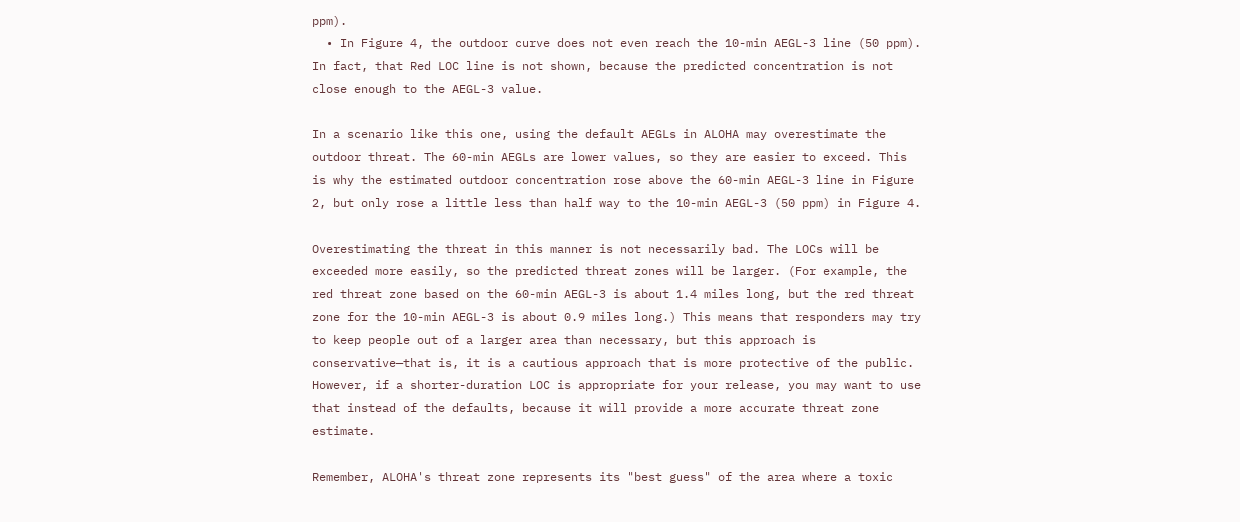ppm).
  • In Figure 4, the outdoor curve does not even reach the 10-min AEGL-3 line (50 ppm). In fact, that Red LOC line is not shown, because the predicted concentration is not close enough to the AEGL-3 value.

In a scenario like this one, using the default AEGLs in ALOHA may overestimate the outdoor threat. The 60-min AEGLs are lower values, so they are easier to exceed. This is why the estimated outdoor concentration rose above the 60-min AEGL-3 line in Figure 2, but only rose a little less than half way to the 10-min AEGL-3 (50 ppm) in Figure 4.

Overestimating the threat in this manner is not necessarily bad. The LOCs will be exceeded more easily, so the predicted threat zones will be larger. (For example, the red threat zone based on the 60-min AEGL-3 is about 1.4 miles long, but the red threat zone for the 10-min AEGL-3 is about 0.9 miles long.) This means that responders may try to keep people out of a larger area than necessary, but this approach is conservative—that is, it is a cautious approach that is more protective of the public. However, if a shorter-duration LOC is appropriate for your release, you may want to use that instead of the defaults, because it will provide a more accurate threat zone estimate.

Remember, ALOHA's threat zone represents its "best guess" of the area where a toxic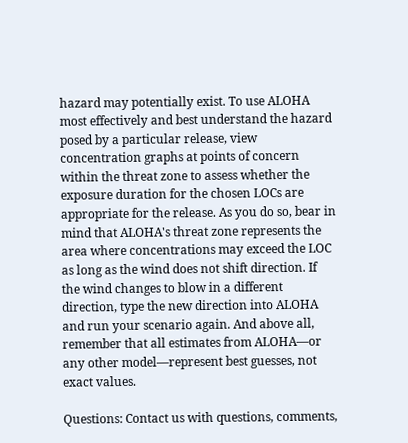hazard may potentially exist. To use ALOHA most effectively and best understand the hazard posed by a particular release, view concentration graphs at points of concern within the threat zone to assess whether the exposure duration for the chosen LOCs are appropriate for the release. As you do so, bear in mind that ALOHA's threat zone represents the area where concentrations may exceed the LOC as long as the wind does not shift direction. If the wind changes to blow in a different direction, type the new direction into ALOHA and run your scenario again. And above all, remember that all estimates from ALOHA—or any other model—represent best guesses, not exact values.

Questions: Contact us with questions, comments,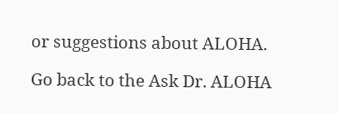or suggestions about ALOHA.

Go back to the Ask Dr. ALOHA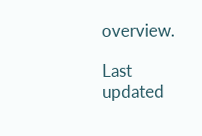overview.

Last updated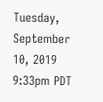Tuesday, September 10, 2019 9:33pm PDT